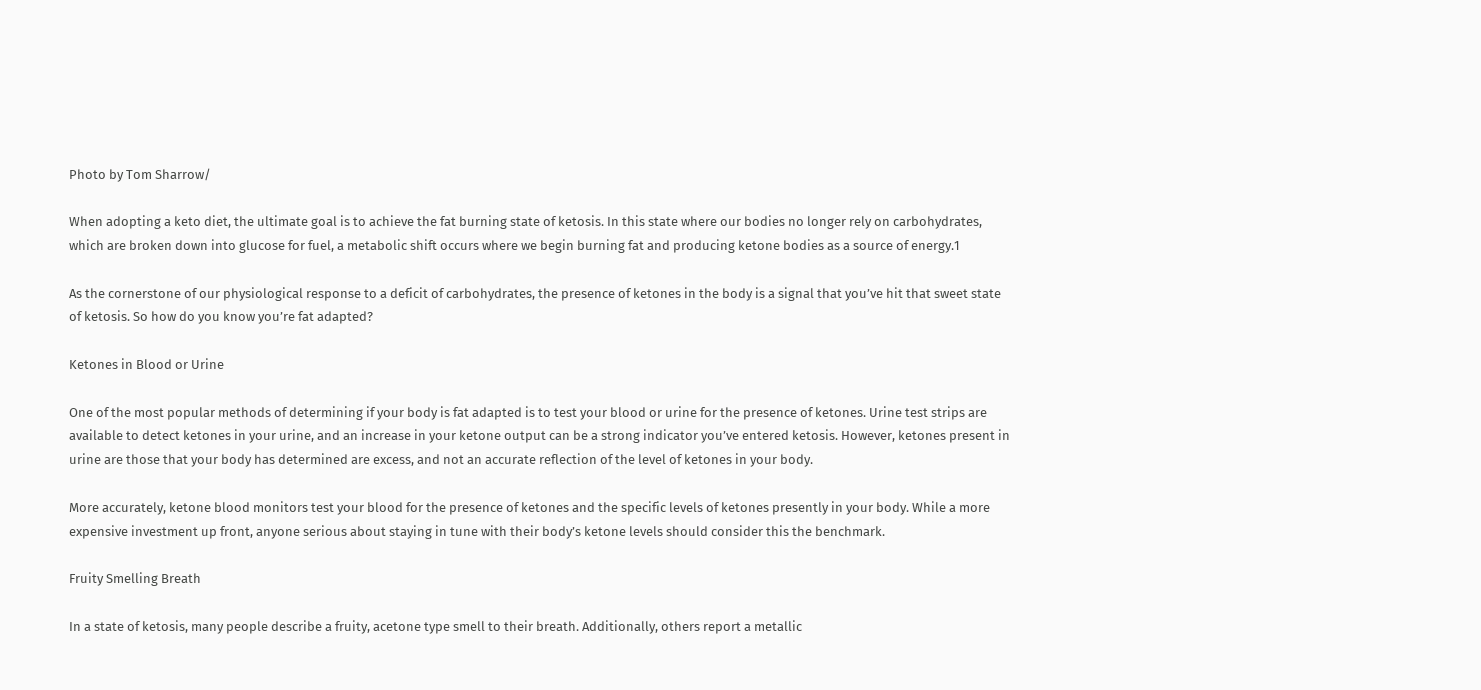Photo by Tom Sharrow/

When adopting a keto diet, the ultimate goal is to achieve the fat burning state of ketosis. In this state where our bodies no longer rely on carbohydrates, which are broken down into glucose for fuel, a metabolic shift occurs where we begin burning fat and producing ketone bodies as a source of energy.1

As the cornerstone of our physiological response to a deficit of carbohydrates, the presence of ketones in the body is a signal that you’ve hit that sweet state of ketosis. So how do you know you’re fat adapted?

Ketones in Blood or Urine

One of the most popular methods of determining if your body is fat adapted is to test your blood or urine for the presence of ketones. Urine test strips are available to detect ketones in your urine, and an increase in your ketone output can be a strong indicator you’ve entered ketosis. However, ketones present in urine are those that your body has determined are excess, and not an accurate reflection of the level of ketones in your body.

More accurately, ketone blood monitors test your blood for the presence of ketones and the specific levels of ketones presently in your body. While a more expensive investment up front, anyone serious about staying in tune with their body’s ketone levels should consider this the benchmark.

Fruity Smelling Breath

In a state of ketosis, many people describe a fruity, acetone type smell to their breath. Additionally, others report a metallic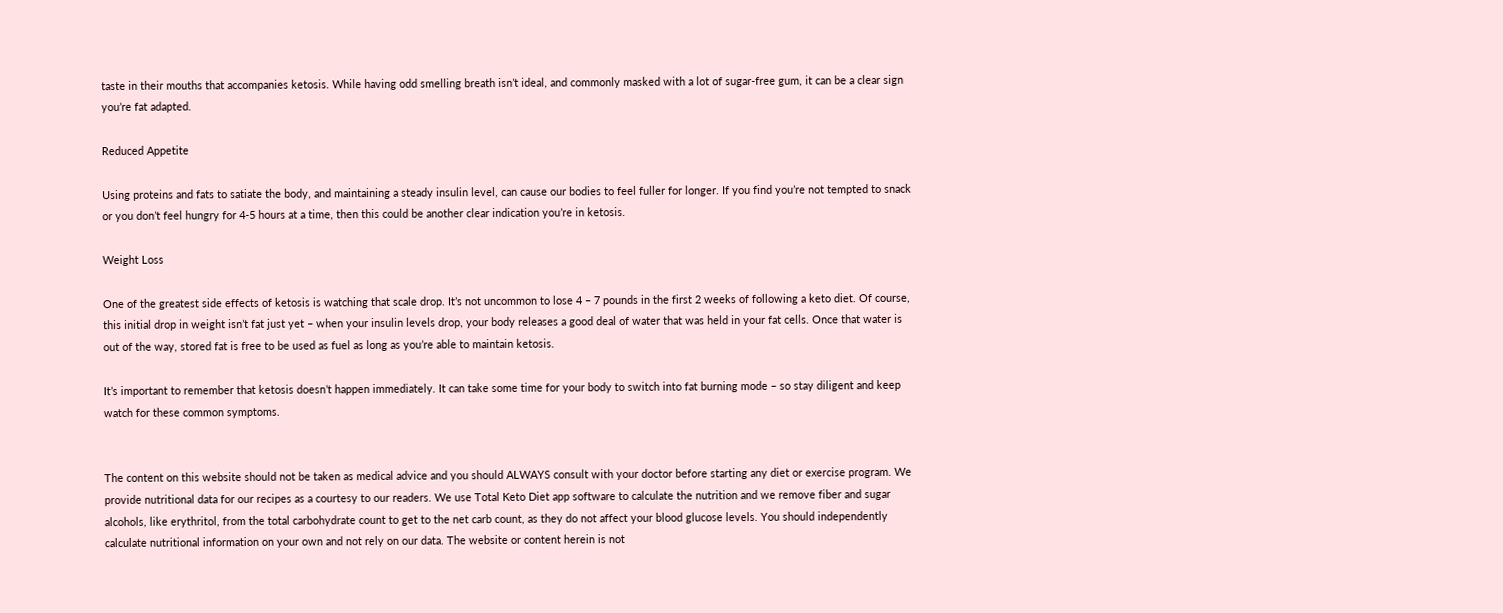taste in their mouths that accompanies ketosis. While having odd smelling breath isn’t ideal, and commonly masked with a lot of sugar-free gum, it can be a clear sign you’re fat adapted.

Reduced Appetite

Using proteins and fats to satiate the body, and maintaining a steady insulin level, can cause our bodies to feel fuller for longer. If you find you’re not tempted to snack or you don’t feel hungry for 4-5 hours at a time, then this could be another clear indication you’re in ketosis.

Weight Loss

One of the greatest side effects of ketosis is watching that scale drop. It’s not uncommon to lose 4 – 7 pounds in the first 2 weeks of following a keto diet. Of course, this initial drop in weight isn’t fat just yet – when your insulin levels drop, your body releases a good deal of water that was held in your fat cells. Once that water is out of the way, stored fat is free to be used as fuel as long as you’re able to maintain ketosis.

It’s important to remember that ketosis doesn’t happen immediately. It can take some time for your body to switch into fat burning mode – so stay diligent and keep watch for these common symptoms.


The content on this website should not be taken as medical advice and you should ALWAYS consult with your doctor before starting any diet or exercise program. We provide nutritional data for our recipes as a courtesy to our readers. We use Total Keto Diet app software to calculate the nutrition and we remove fiber and sugar alcohols, like erythritol, from the total carbohydrate count to get to the net carb count, as they do not affect your blood glucose levels. You should independently calculate nutritional information on your own and not rely on our data. The website or content herein is not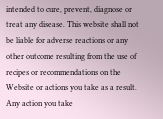intended to cure, prevent, diagnose or treat any disease. This website shall not be liable for adverse reactions or any other outcome resulting from the use of recipes or recommendations on the Website or actions you take as a result. Any action you take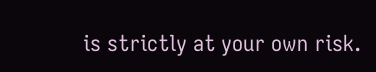is strictly at your own risk.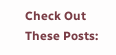Check Out These Posts: